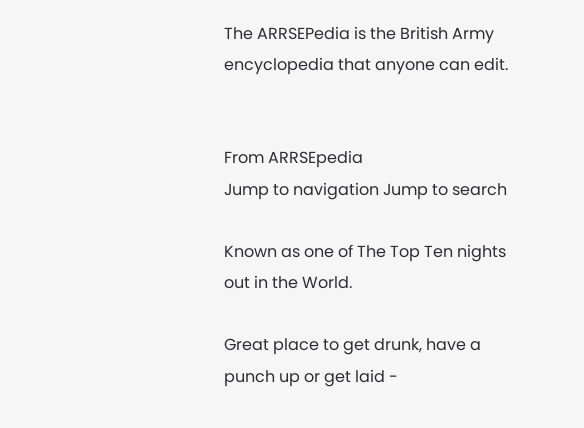The ARRSEPedia is the British Army encyclopedia that anyone can edit.


From ARRSEpedia
Jump to navigation Jump to search

Known as one of The Top Ten nights out in the World.

Great place to get drunk, have a punch up or get laid -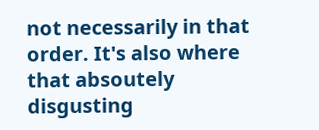not necessarily in that order. It's also where that absoutely disgusting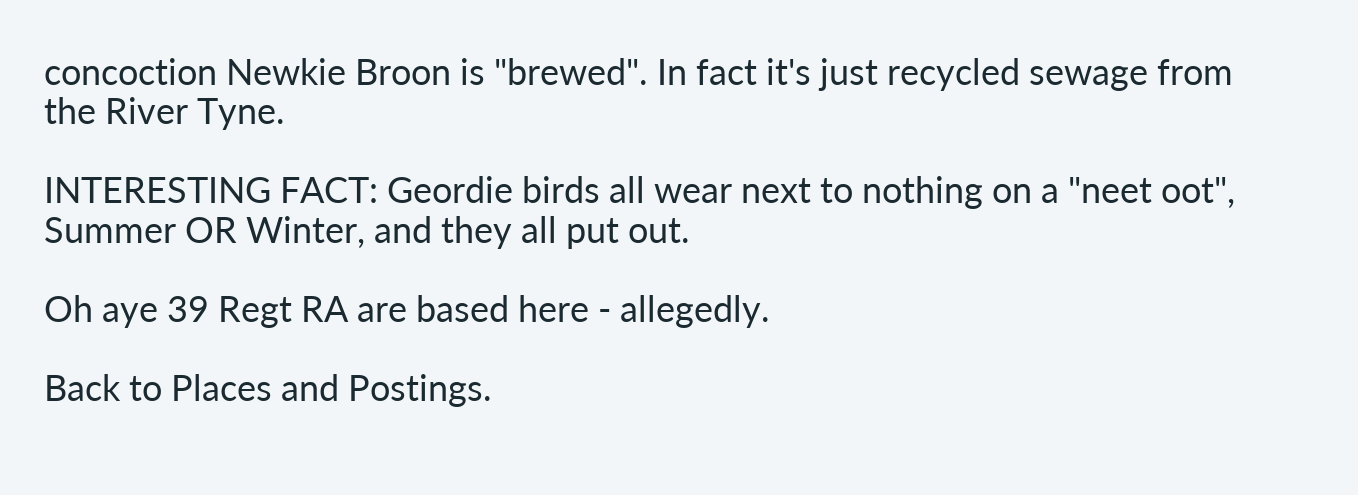concoction Newkie Broon is "brewed". In fact it's just recycled sewage from the River Tyne.

INTERESTING FACT: Geordie birds all wear next to nothing on a "neet oot", Summer OR Winter, and they all put out.

Oh aye 39 Regt RA are based here - allegedly.

Back to Places and Postings.